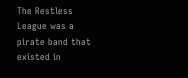The Restless League was a pirate band that existed in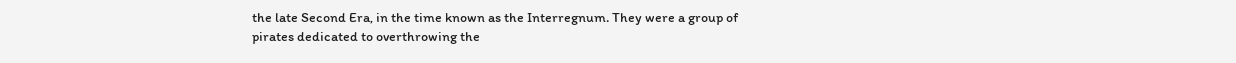the late Second Era, in the time known as the Interregnum. They were a group of pirates dedicated to overthrowing the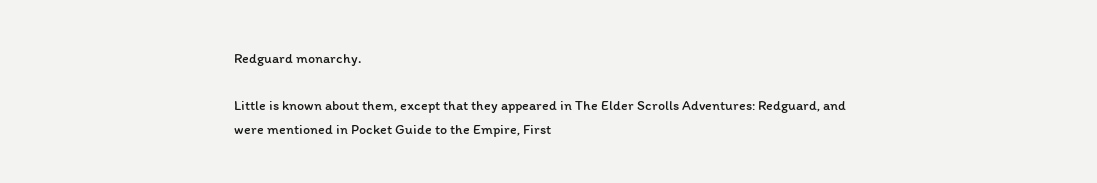Redguard monarchy.

Little is known about them, except that they appeared in The Elder Scrolls Adventures: Redguard, and were mentioned in Pocket Guide to the Empire, First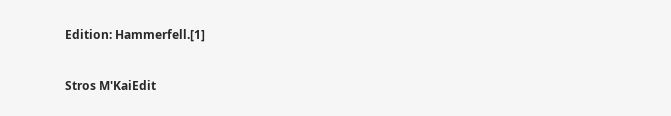Edition: Hammerfell.[1]

Stros M'KaiEdit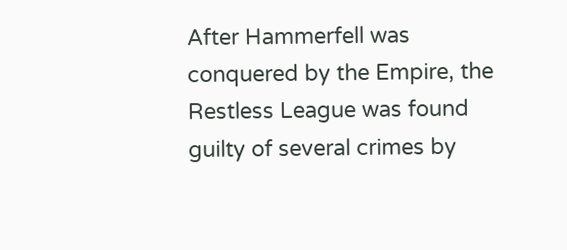After Hammerfell was conquered by the Empire, the Restless League was found guilty of several crimes by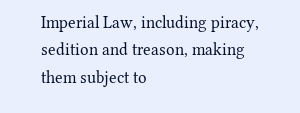Imperial Law, including piracy, sedition and treason, making them subject to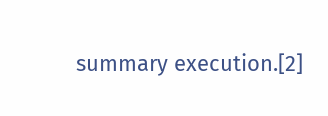summary execution.[2]